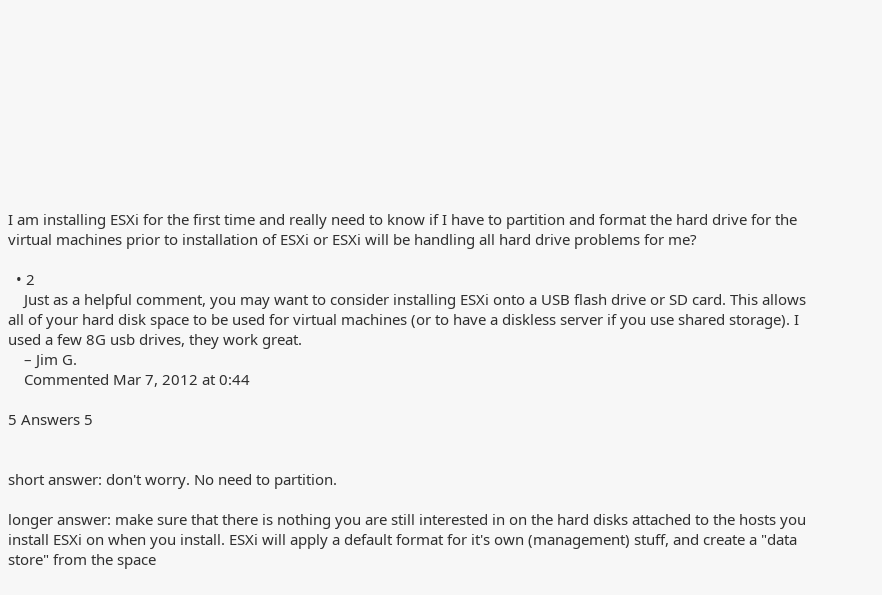I am installing ESXi for the first time and really need to know if I have to partition and format the hard drive for the virtual machines prior to installation of ESXi or ESXi will be handling all hard drive problems for me?

  • 2
    Just as a helpful comment, you may want to consider installing ESXi onto a USB flash drive or SD card. This allows all of your hard disk space to be used for virtual machines (or to have a diskless server if you use shared storage). I used a few 8G usb drives, they work great.
    – Jim G.
    Commented Mar 7, 2012 at 0:44

5 Answers 5


short answer: don't worry. No need to partition.

longer answer: make sure that there is nothing you are still interested in on the hard disks attached to the hosts you install ESXi on when you install. ESXi will apply a default format for it's own (management) stuff, and create a "data store" from the space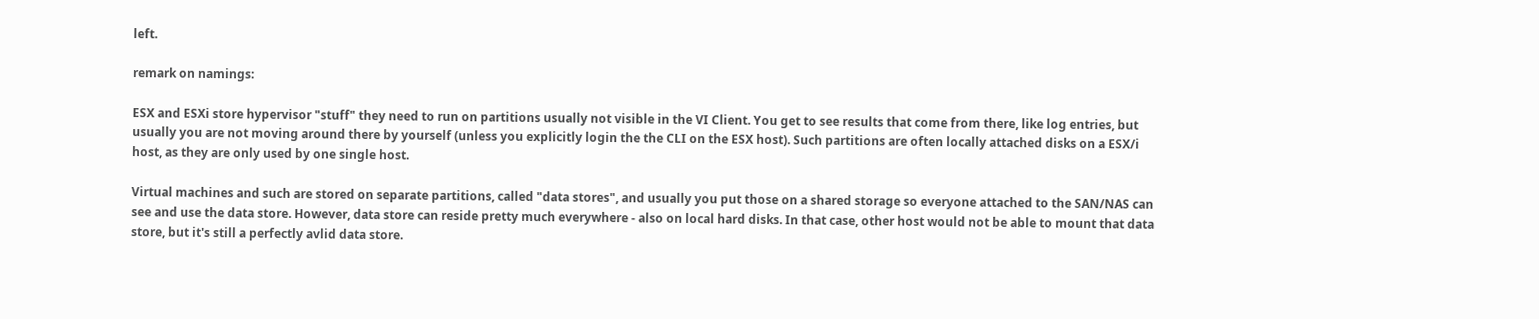left.

remark on namings:

ESX and ESXi store hypervisor "stuff" they need to run on partitions usually not visible in the VI Client. You get to see results that come from there, like log entries, but usually you are not moving around there by yourself (unless you explicitly login the the CLI on the ESX host). Such partitions are often locally attached disks on a ESX/i host, as they are only used by one single host.

Virtual machines and such are stored on separate partitions, called "data stores", and usually you put those on a shared storage so everyone attached to the SAN/NAS can see and use the data store. However, data store can reside pretty much everywhere - also on local hard disks. In that case, other host would not be able to mount that data store, but it's still a perfectly avlid data store.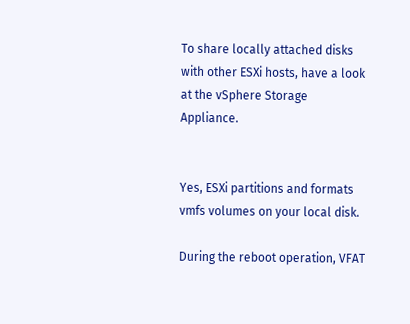To share locally attached disks with other ESXi hosts, have a look at the vSphere Storage Appliance.


Yes, ESXi partitions and formats vmfs volumes on your local disk.

During the reboot operation, VFAT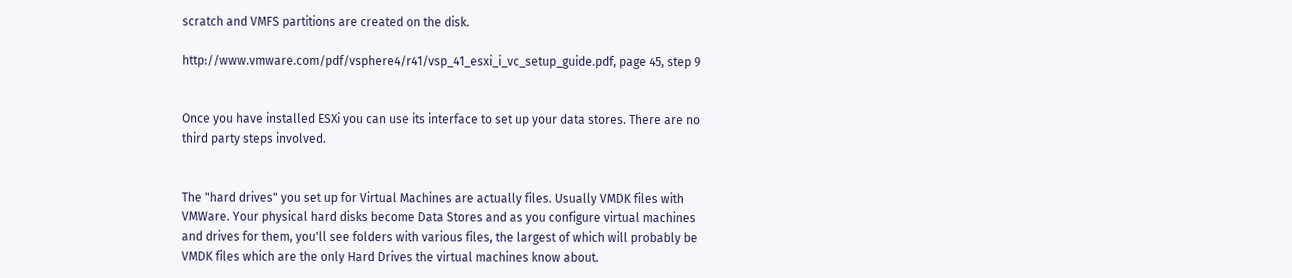scratch and VMFS partitions are created on the disk.

http://www.vmware.com/pdf/vsphere4/r41/vsp_41_esxi_i_vc_setup_guide.pdf, page 45, step 9


Once you have installed ESXi you can use its interface to set up your data stores. There are no third party steps involved.


The "hard drives" you set up for Virtual Machines are actually files. Usually VMDK files with VMWare. Your physical hard disks become Data Stores and as you configure virtual machines and drives for them, you'll see folders with various files, the largest of which will probably be VMDK files which are the only Hard Drives the virtual machines know about.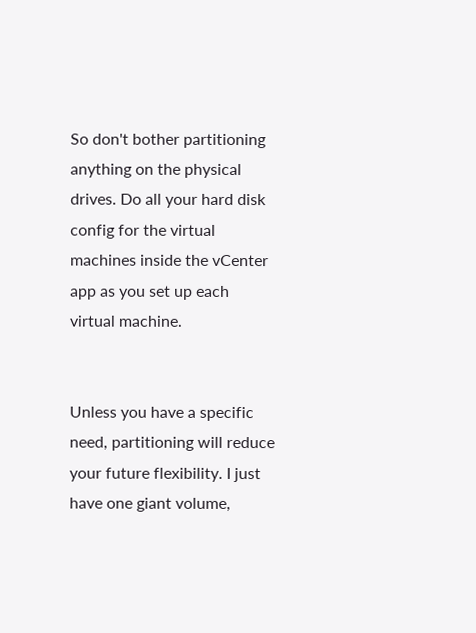So don't bother partitioning anything on the physical drives. Do all your hard disk config for the virtual machines inside the vCenter app as you set up each virtual machine.


Unless you have a specific need, partitioning will reduce your future flexibility. I just have one giant volume,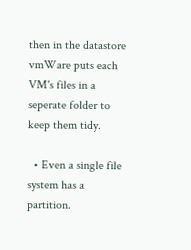then in the datastore vmWare puts each VM's files in a seperate folder to keep them tidy.

  • Even a single file system has a partition.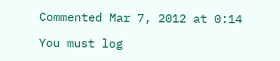Commented Mar 7, 2012 at 0:14

You must log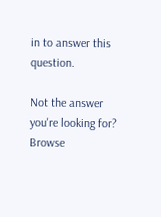in to answer this question.

Not the answer you're looking for? Browse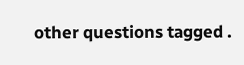other questions tagged .